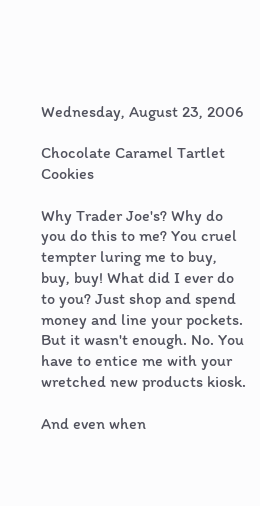Wednesday, August 23, 2006

Chocolate Caramel Tartlet Cookies

Why Trader Joe's? Why do you do this to me? You cruel tempter luring me to buy, buy, buy! What did I ever do to you? Just shop and spend money and line your pockets. But it wasn't enough. No. You have to entice me with your wretched new products kiosk.

And even when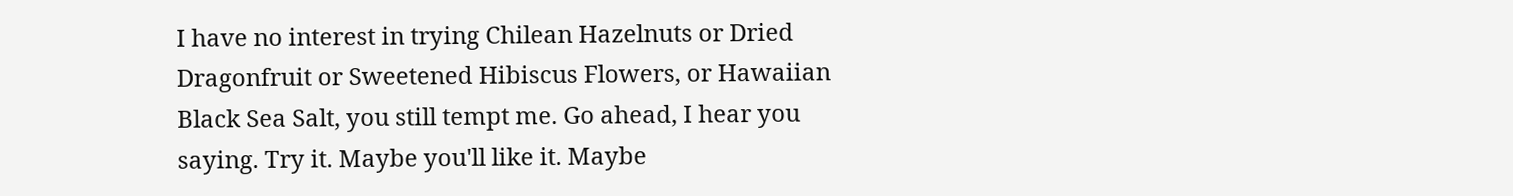I have no interest in trying Chilean Hazelnuts or Dried Dragonfruit or Sweetened Hibiscus Flowers, or Hawaiian Black Sea Salt, you still tempt me. Go ahead, I hear you saying. Try it. Maybe you'll like it. Maybe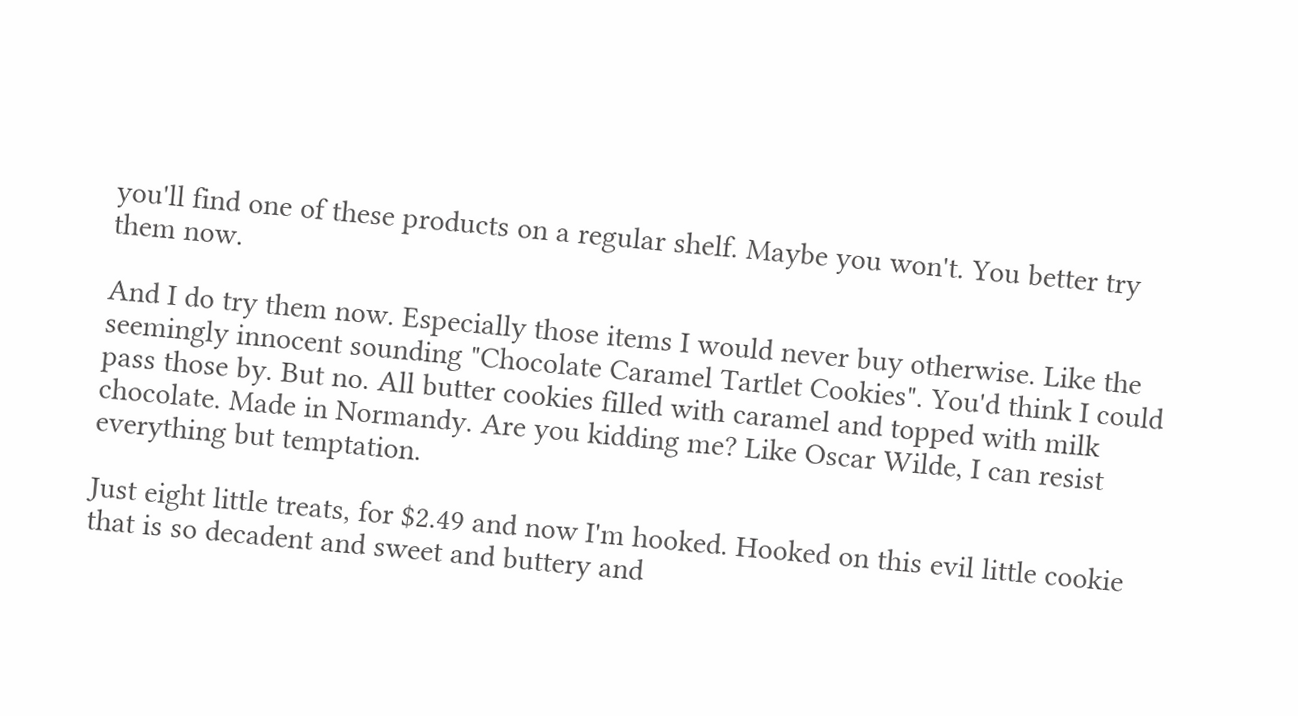you'll find one of these products on a regular shelf. Maybe you won't. You better try them now.

And I do try them now. Especially those items I would never buy otherwise. Like the seemingly innocent sounding "Chocolate Caramel Tartlet Cookies". You'd think I could pass those by. But no. All butter cookies filled with caramel and topped with milk chocolate. Made in Normandy. Are you kidding me? Like Oscar Wilde, I can resist everything but temptation.

Just eight little treats, for $2.49 and now I'm hooked. Hooked on this evil little cookie that is so decadent and sweet and buttery and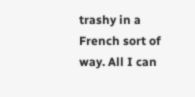trashy in a French sort of way. All I can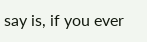say is, if you ever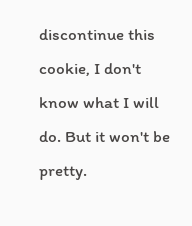discontinue this cookie, I don't know what I will do. But it won't be pretty.